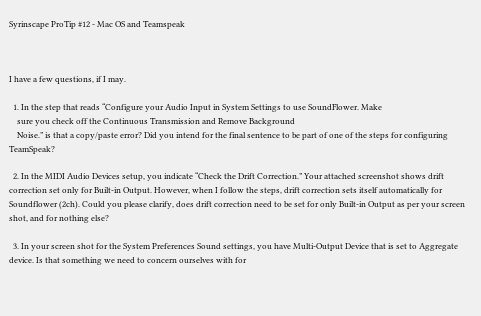Syrinscape ProTip #12 - Mac OS and Teamspeak



I have a few questions, if I may.

  1. In the step that reads “Configure your Audio Input in System Settings to use SoundFlower. Make
    sure you check off the Continuous Transmission and Remove Background
    Noise.” is that a copy/paste error? Did you intend for the final sentence to be part of one of the steps for configuring TeamSpeak?

  2. In the MIDI Audio Devices setup, you indicate “Check the Drift Correction.” Your attached screenshot shows drift correction set only for Built-in Output. However, when I follow the steps, drift correction sets itself automatically for Soundflower (2ch). Could you please clarify, does drift correction need to be set for only Built-in Output as per your screen shot, and for nothing else?

  3. In your screen shot for the System Preferences Sound settings, you have Multi-Output Device that is set to Aggregate device. Is that something we need to concern ourselves with for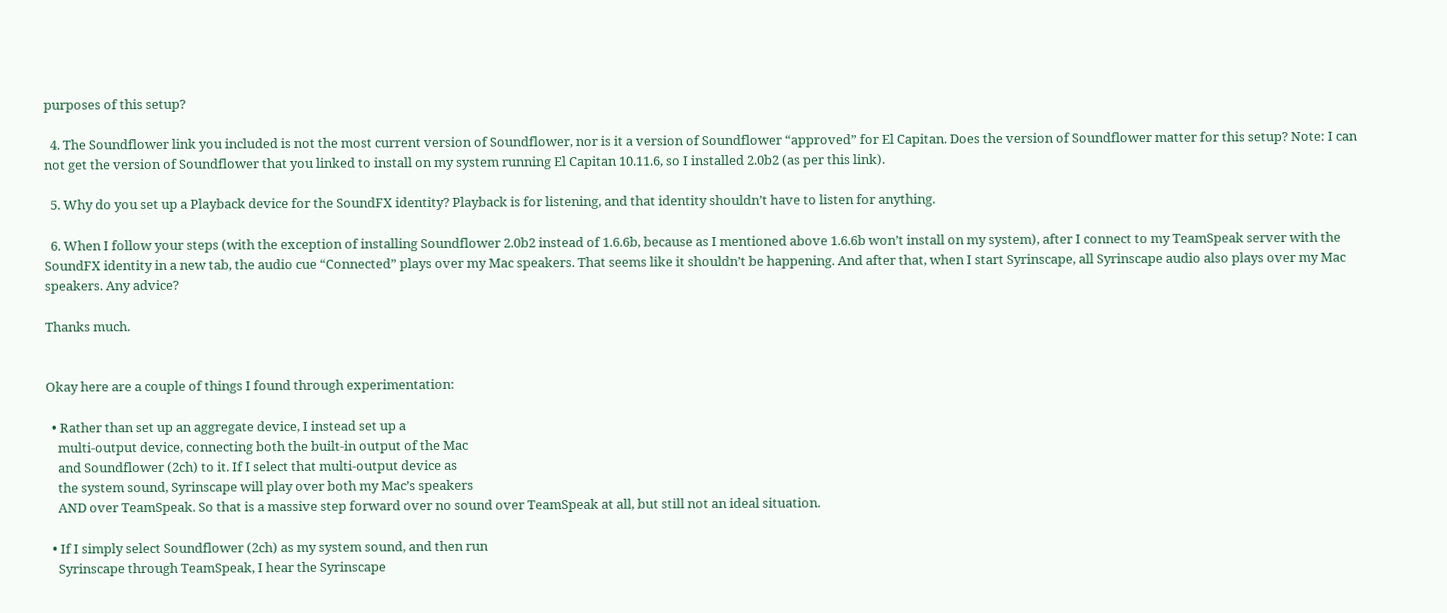purposes of this setup?

  4. The Soundflower link you included is not the most current version of Soundflower, nor is it a version of Soundflower “approved” for El Capitan. Does the version of Soundflower matter for this setup? Note: I can not get the version of Soundflower that you linked to install on my system running El Capitan 10.11.6, so I installed 2.0b2 (as per this link).

  5. Why do you set up a Playback device for the SoundFX identity? Playback is for listening, and that identity shouldn’t have to listen for anything.

  6. When I follow your steps (with the exception of installing Soundflower 2.0b2 instead of 1.6.6b, because as I mentioned above 1.6.6b won’t install on my system), after I connect to my TeamSpeak server with the SoundFX identity in a new tab, the audio cue “Connected” plays over my Mac speakers. That seems like it shouldn’t be happening. And after that, when I start Syrinscape, all Syrinscape audio also plays over my Mac speakers. Any advice?

Thanks much.


Okay here are a couple of things I found through experimentation:

  • Rather than set up an aggregate device, I instead set up a
    multi-output device, connecting both the built-in output of the Mac
    and Soundflower (2ch) to it. If I select that multi-output device as
    the system sound, Syrinscape will play over both my Mac’s speakers
    AND over TeamSpeak. So that is a massive step forward over no sound over TeamSpeak at all, but still not an ideal situation.

  • If I simply select Soundflower (2ch) as my system sound, and then run
    Syrinscape through TeamSpeak, I hear the Syrinscape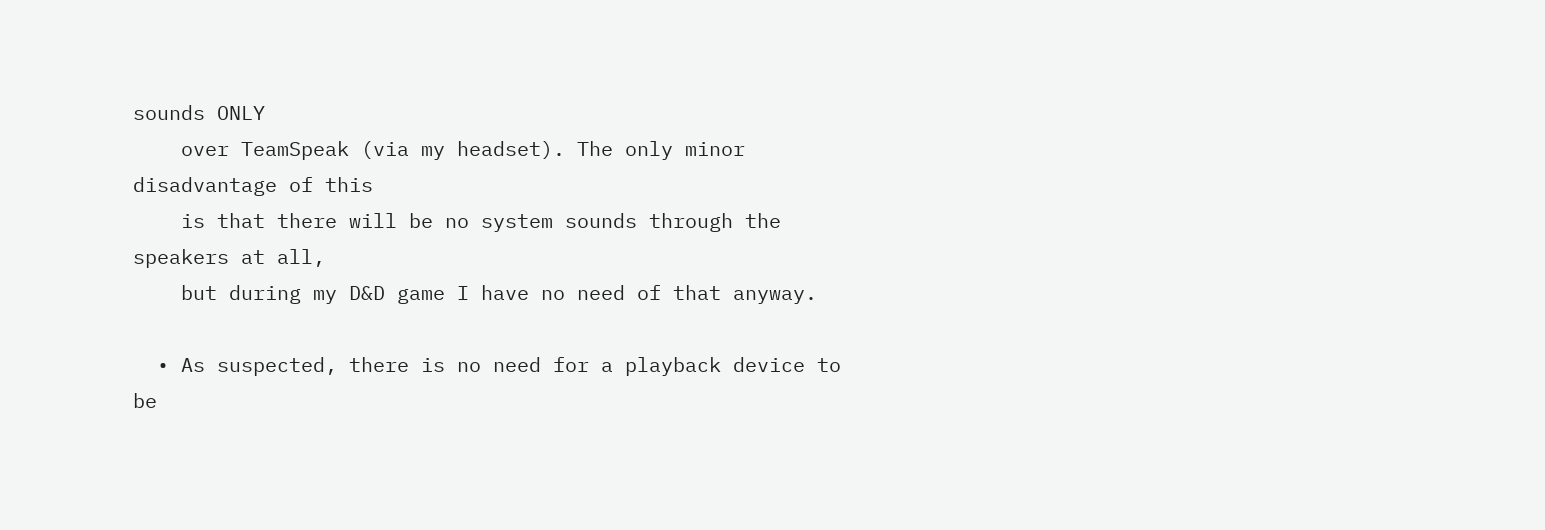sounds ONLY
    over TeamSpeak (via my headset). The only minor disadvantage of this
    is that there will be no system sounds through the speakers at all,
    but during my D&D game I have no need of that anyway.

  • As suspected, there is no need for a playback device to be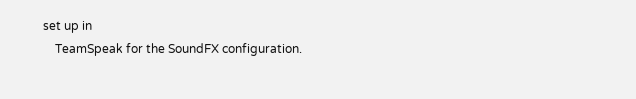set up in
    TeamSpeak for the SoundFX configuration.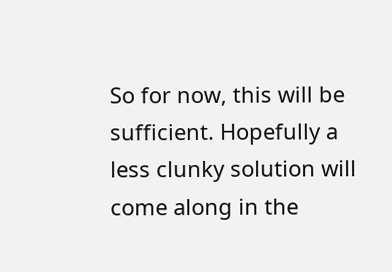So for now, this will be sufficient. Hopefully a less clunky solution will come along in the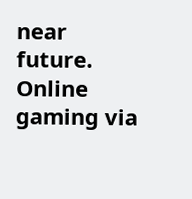near future. Online gaming via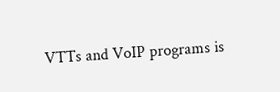VTTs and VoIP programs is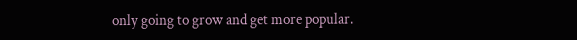only going to grow and get more popular.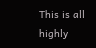This is all highly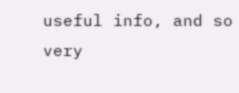useful info, and so very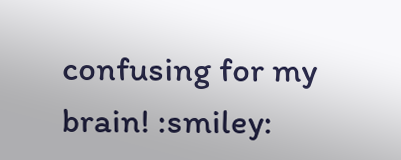confusing for my brain! :smiley: